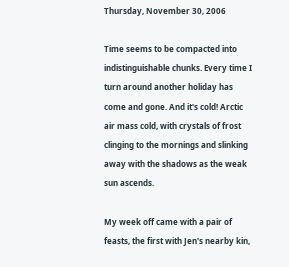Thursday, November 30, 2006

Time seems to be compacted into indistinguishable chunks. Every time I turn around another holiday has come and gone. And it's cold! Arctic air mass cold, with crystals of frost clinging to the mornings and slinking away with the shadows as the weak sun ascends.

My week off came with a pair of feasts, the first with Jen's nearby kin,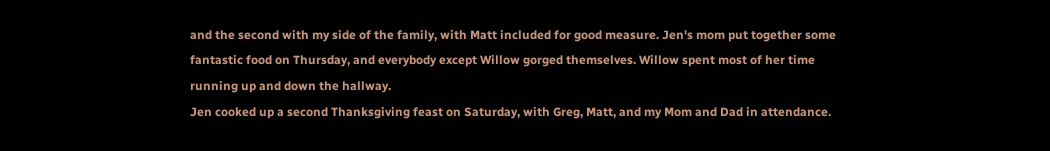and the second with my side of the family, with Matt included for good measure. Jen's mom put together some fantastic food on Thursday, and everybody except Willow gorged themselves. Willow spent most of her time running up and down the hallway.
Jen cooked up a second Thanksgiving feast on Saturday, with Greg, Matt, and my Mom and Dad in attendance.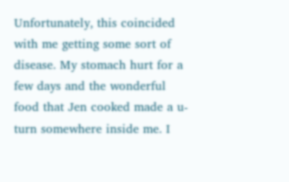Unfortunately, this coincided with me getting some sort of disease. My stomach hurt for a few days and the wonderful food that Jen cooked made a u-turn somewhere inside me. I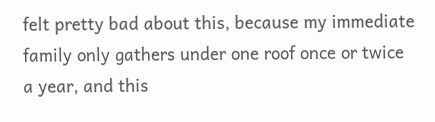felt pretty bad about this, because my immediate family only gathers under one roof once or twice a year, and this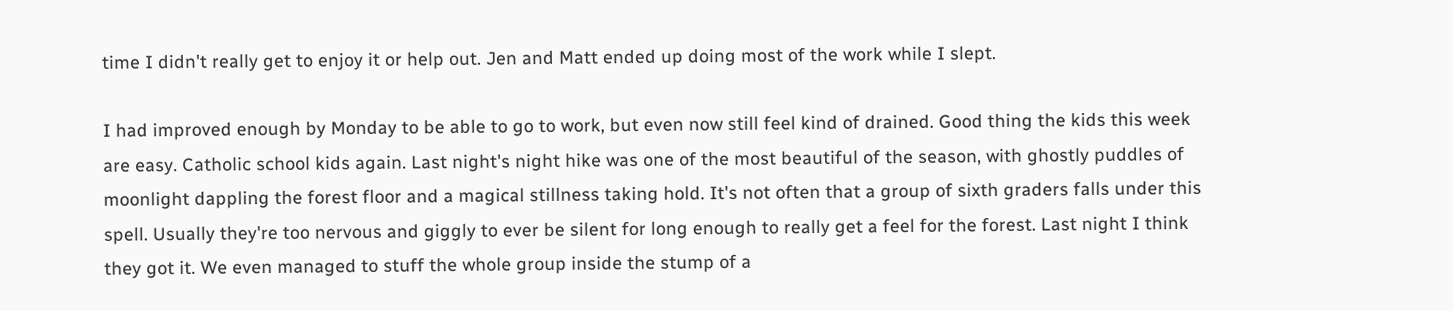time I didn't really get to enjoy it or help out. Jen and Matt ended up doing most of the work while I slept.

I had improved enough by Monday to be able to go to work, but even now still feel kind of drained. Good thing the kids this week are easy. Catholic school kids again. Last night's night hike was one of the most beautiful of the season, with ghostly puddles of moonlight dappling the forest floor and a magical stillness taking hold. It's not often that a group of sixth graders falls under this spell. Usually they're too nervous and giggly to ever be silent for long enough to really get a feel for the forest. Last night I think they got it. We even managed to stuff the whole group inside the stump of a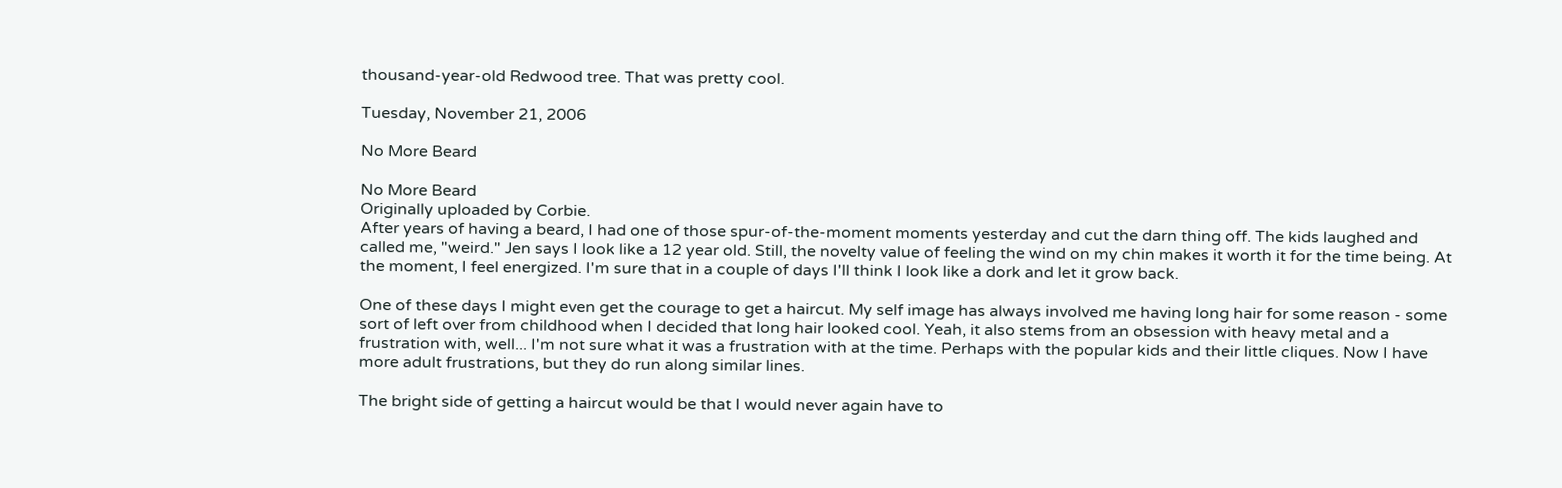thousand-year-old Redwood tree. That was pretty cool.

Tuesday, November 21, 2006

No More Beard

No More Beard
Originally uploaded by Corbie.
After years of having a beard, I had one of those spur-of-the-moment moments yesterday and cut the darn thing off. The kids laughed and called me, "weird." Jen says I look like a 12 year old. Still, the novelty value of feeling the wind on my chin makes it worth it for the time being. At the moment, I feel energized. I'm sure that in a couple of days I'll think I look like a dork and let it grow back.

One of these days I might even get the courage to get a haircut. My self image has always involved me having long hair for some reason - some sort of left over from childhood when I decided that long hair looked cool. Yeah, it also stems from an obsession with heavy metal and a frustration with, well... I'm not sure what it was a frustration with at the time. Perhaps with the popular kids and their little cliques. Now I have more adult frustrations, but they do run along similar lines.

The bright side of getting a haircut would be that I would never again have to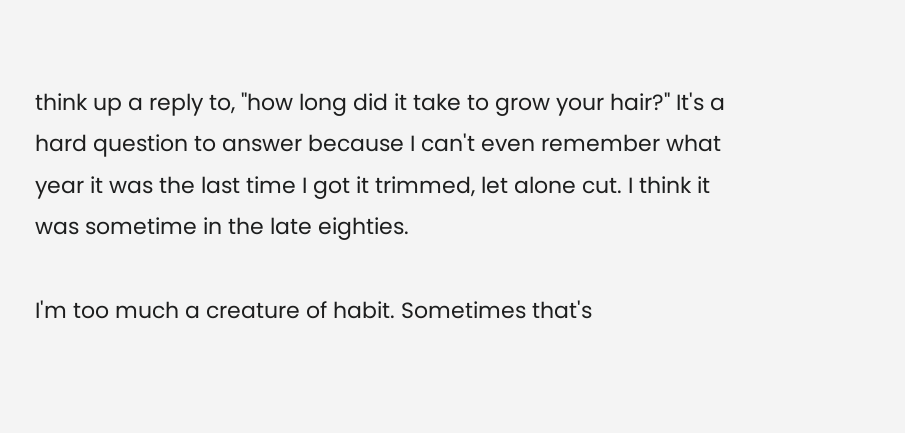think up a reply to, "how long did it take to grow your hair?" It's a hard question to answer because I can't even remember what year it was the last time I got it trimmed, let alone cut. I think it was sometime in the late eighties.

I'm too much a creature of habit. Sometimes that's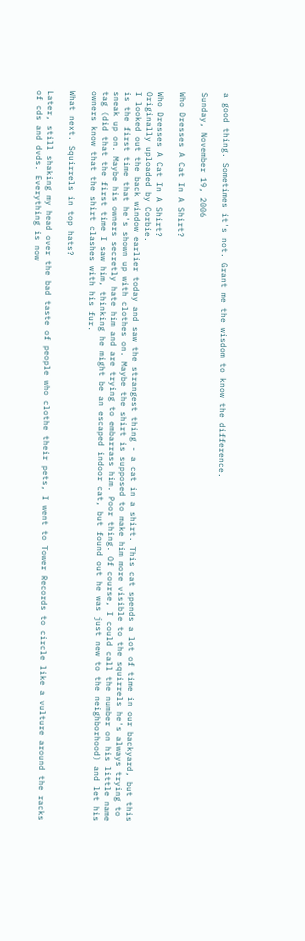a good thing. Sometimes it's not. Grant me the wisdom to know the difference.

Sunday, November 19, 2006

Who Dresses A Cat In A Shirt?

Who Dresses A Cat In A Shirt?
Originally uploaded by Corbie.
I looked out the back window earlier today and saw the strangest thing - a cat in a shirt. This cat spends a lot of time in our backyard, but this is the first time that he's shown up with clothes on. Maybe the shirt is supposed to make him more visible to the squirrels he's always trying to sneak up on. Maybe his owners secretly hate him and are trying to embarrass him. Poor thing. Of course, I could call the number on his little name tag (did that the first time I saw him, thinking he might be an escaped indoor cat, but found out he was just new to the neighborhood) and let his owners know that the shirt clashes with his fur.

What next. Squirrels in top hats?

Later, still shaking my head over the bad taste of people who clothe their pets, I went to Tower Records to circle like a vulture around the racks of cds and dvds. Everything is now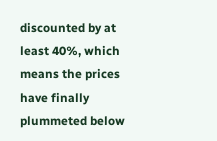discounted by at least 40%, which means the prices have finally plummeted below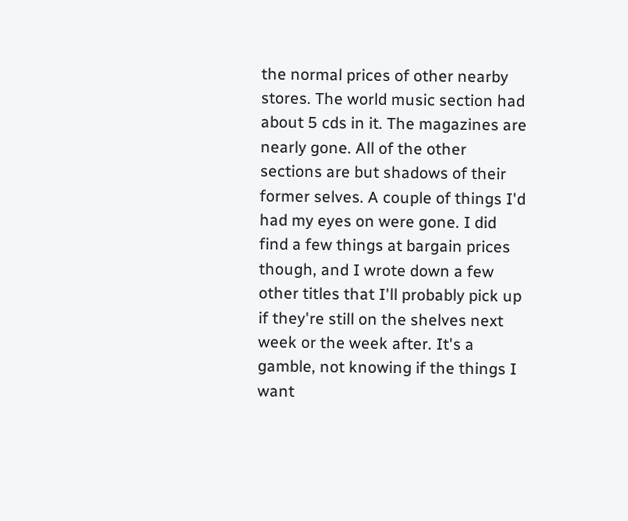the normal prices of other nearby stores. The world music section had about 5 cds in it. The magazines are nearly gone. All of the other sections are but shadows of their former selves. A couple of things I'd had my eyes on were gone. I did find a few things at bargain prices though, and I wrote down a few other titles that I'll probably pick up if they're still on the shelves next week or the week after. It's a gamble, not knowing if the things I want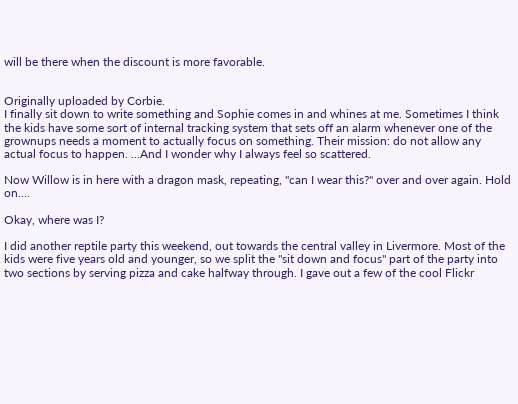will be there when the discount is more favorable.


Originally uploaded by Corbie.
I finally sit down to write something and Sophie comes in and whines at me. Sometimes I think the kids have some sort of internal tracking system that sets off an alarm whenever one of the grownups needs a moment to actually focus on something. Their mission: do not allow any actual focus to happen. ...And I wonder why I always feel so scattered.

Now Willow is in here with a dragon mask, repeating, "can I wear this?" over and over again. Hold on....

Okay, where was I?

I did another reptile party this weekend, out towards the central valley in Livermore. Most of the kids were five years old and younger, so we split the "sit down and focus" part of the party into two sections by serving pizza and cake halfway through. I gave out a few of the cool Flickr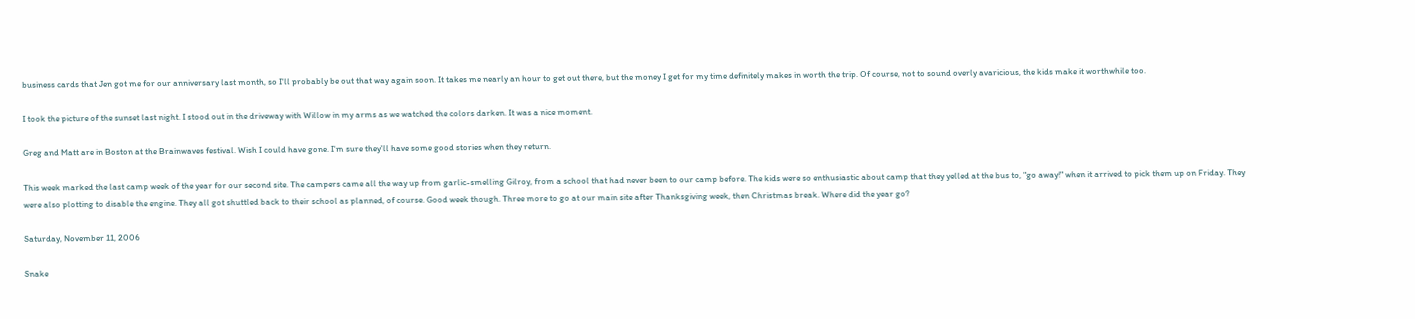business cards that Jen got me for our anniversary last month, so I'll probably be out that way again soon. It takes me nearly an hour to get out there, but the money I get for my time definitely makes in worth the trip. Of course, not to sound overly avaricious, the kids make it worthwhile too.

I took the picture of the sunset last night. I stood out in the driveway with Willow in my arms as we watched the colors darken. It was a nice moment.

Greg and Matt are in Boston at the Brainwaves festival. Wish I could have gone. I'm sure they'll have some good stories when they return.

This week marked the last camp week of the year for our second site. The campers came all the way up from garlic-smelling Gilroy, from a school that had never been to our camp before. The kids were so enthusiastic about camp that they yelled at the bus to, "go away!" when it arrived to pick them up on Friday. They were also plotting to disable the engine. They all got shuttled back to their school as planned, of course. Good week though. Three more to go at our main site after Thanksgiving week, then Christmas break. Where did the year go?

Saturday, November 11, 2006

Snake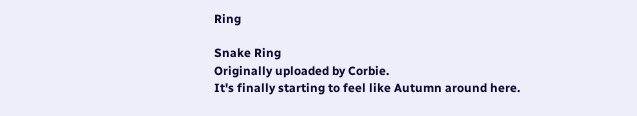Ring

Snake Ring
Originally uploaded by Corbie.
It's finally starting to feel like Autumn around here.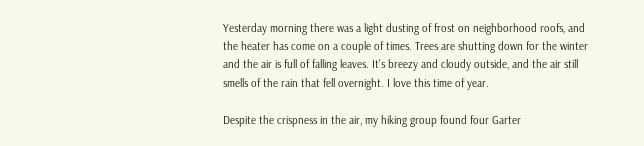Yesterday morning there was a light dusting of frost on neighborhood roofs, and the heater has come on a couple of times. Trees are shutting down for the winter and the air is full of falling leaves. It's breezy and cloudy outside, and the air still smells of the rain that fell overnight. I love this time of year.

Despite the crispness in the air, my hiking group found four Garter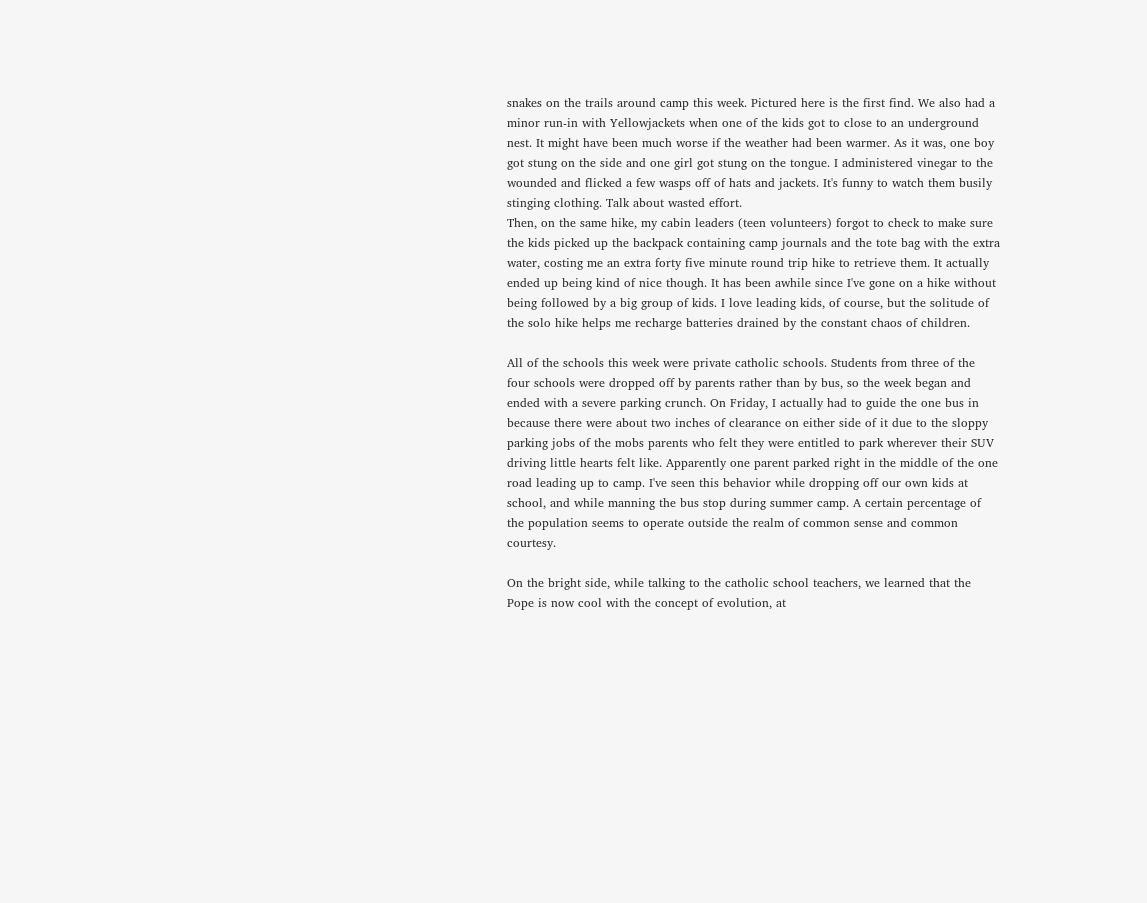snakes on the trails around camp this week. Pictured here is the first find. We also had a minor run-in with Yellowjackets when one of the kids got to close to an underground nest. It might have been much worse if the weather had been warmer. As it was, one boy got stung on the side and one girl got stung on the tongue. I administered vinegar to the wounded and flicked a few wasps off of hats and jackets. It's funny to watch them busily stinging clothing. Talk about wasted effort.
Then, on the same hike, my cabin leaders (teen volunteers) forgot to check to make sure the kids picked up the backpack containing camp journals and the tote bag with the extra water, costing me an extra forty five minute round trip hike to retrieve them. It actually ended up being kind of nice though. It has been awhile since I've gone on a hike without being followed by a big group of kids. I love leading kids, of course, but the solitude of the solo hike helps me recharge batteries drained by the constant chaos of children.

All of the schools this week were private catholic schools. Students from three of the four schools were dropped off by parents rather than by bus, so the week began and ended with a severe parking crunch. On Friday, I actually had to guide the one bus in because there were about two inches of clearance on either side of it due to the sloppy parking jobs of the mobs parents who felt they were entitled to park wherever their SUV driving little hearts felt like. Apparently one parent parked right in the middle of the one road leading up to camp. I've seen this behavior while dropping off our own kids at school, and while manning the bus stop during summer camp. A certain percentage of the population seems to operate outside the realm of common sense and common courtesy.

On the bright side, while talking to the catholic school teachers, we learned that the Pope is now cool with the concept of evolution, at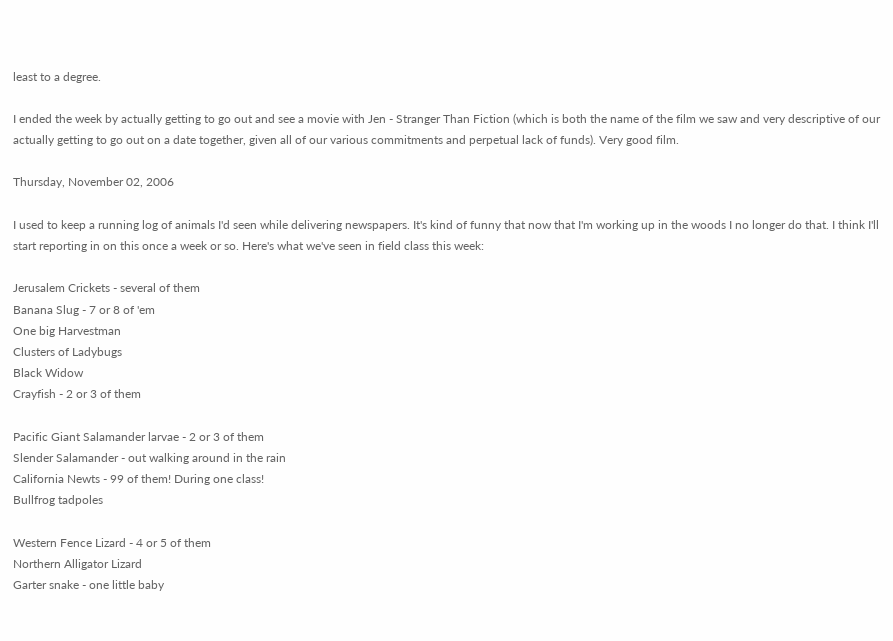least to a degree.

I ended the week by actually getting to go out and see a movie with Jen - Stranger Than Fiction (which is both the name of the film we saw and very descriptive of our actually getting to go out on a date together, given all of our various commitments and perpetual lack of funds). Very good film.

Thursday, November 02, 2006

I used to keep a running log of animals I'd seen while delivering newspapers. It's kind of funny that now that I'm working up in the woods I no longer do that. I think I'll start reporting in on this once a week or so. Here's what we've seen in field class this week:

Jerusalem Crickets - several of them
Banana Slug - 7 or 8 of 'em
One big Harvestman
Clusters of Ladybugs
Black Widow
Crayfish - 2 or 3 of them

Pacific Giant Salamander larvae - 2 or 3 of them
Slender Salamander - out walking around in the rain
California Newts - 99 of them! During one class!
Bullfrog tadpoles

Western Fence Lizard - 4 or 5 of them
Northern Alligator Lizard
Garter snake - one little baby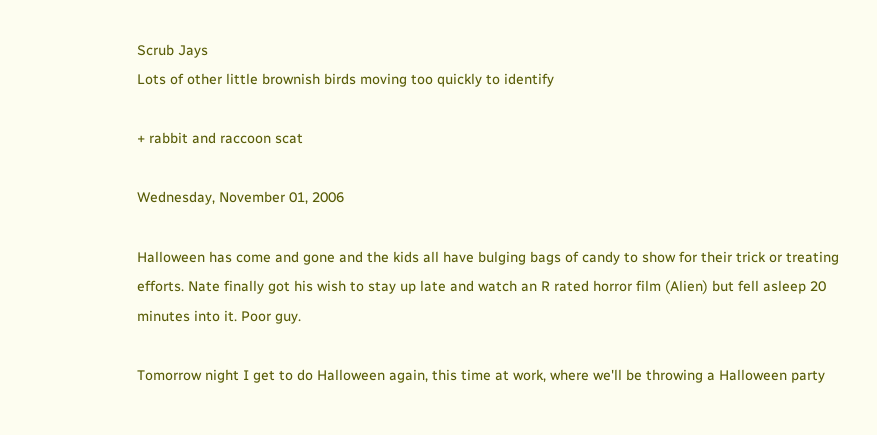Scrub Jays
Lots of other little brownish birds moving too quickly to identify

+ rabbit and raccoon scat

Wednesday, November 01, 2006

Halloween has come and gone and the kids all have bulging bags of candy to show for their trick or treating efforts. Nate finally got his wish to stay up late and watch an R rated horror film (Alien) but fell asleep 20 minutes into it. Poor guy.

Tomorrow night I get to do Halloween again, this time at work, where we'll be throwing a Halloween party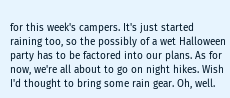for this week's campers. It's just started raining too, so the possibly of a wet Halloween party has to be factored into our plans. As for now, we're all about to go on night hikes. Wish I'd thought to bring some rain gear. Oh, well.